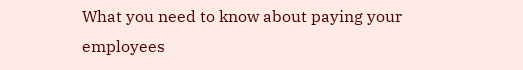What you need to know about paying your employees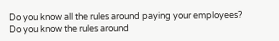Do you know all the rules around paying your employees? Do you know the rules around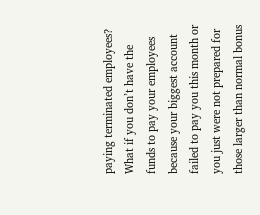paying terminated employees? What if you don’t have the funds to pay your employees because your biggest account failed to pay you this month or you just were not prepared for those larger than normal bonus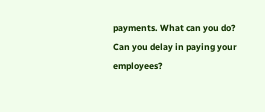payments. What can you do? Can you delay in paying your employees?